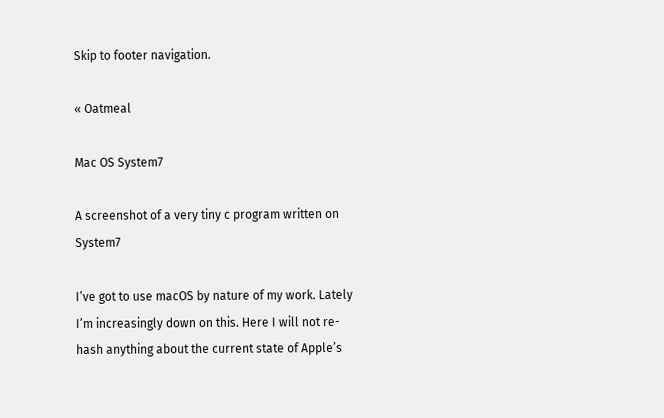Skip to footer navigation.

« Oatmeal

Mac OS System7

A screenshot of a very tiny c program written on System7

I’ve got to use macOS by nature of my work. Lately I’m increasingly down on this. Here I will not re-hash anything about the current state of Apple’s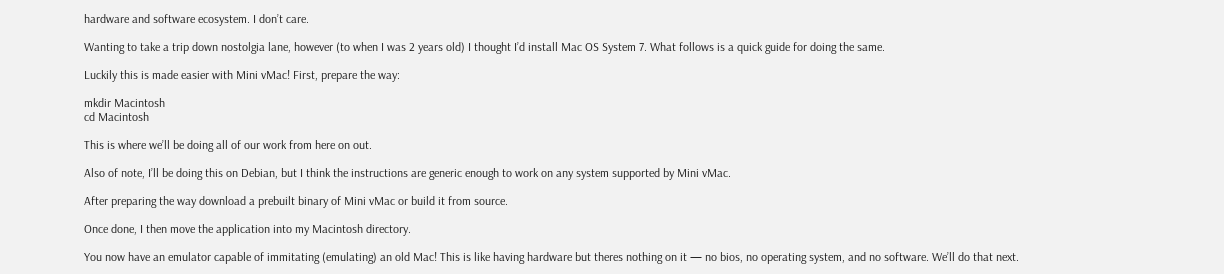hardware and software ecosystem. I don’t care.

Wanting to take a trip down nostolgia lane, however (to when I was 2 years old) I thought I’d install Mac OS System 7. What follows is a quick guide for doing the same.

Luckily this is made easier with Mini vMac! First, prepare the way:

mkdir Macintosh
cd Macintosh

This is where we’ll be doing all of our work from here on out.

Also of note, I’ll be doing this on Debian, but I think the instructions are generic enough to work on any system supported by Mini vMac.

After preparing the way download a prebuilt binary of Mini vMac or build it from source.

Once done, I then move the application into my Macintosh directory.

You now have an emulator capable of immitating (emulating) an old Mac! This is like having hardware but theres nothing on it — no bios, no operating system, and no software. We’ll do that next.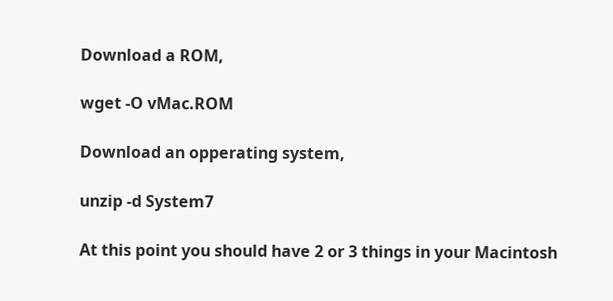Download a ROM,

wget -O vMac.ROM

Download an opperating system,

unzip -d System7

At this point you should have 2 or 3 things in your Macintosh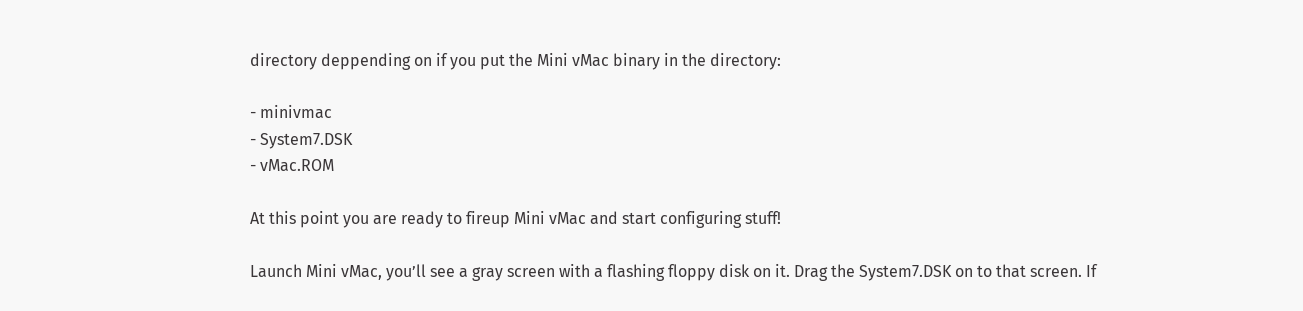directory deppending on if you put the Mini vMac binary in the directory:

- minivmac
- System7.DSK
- vMac.ROM

At this point you are ready to fireup Mini vMac and start configuring stuff!

Launch Mini vMac, you’ll see a gray screen with a flashing floppy disk on it. Drag the System7.DSK on to that screen. If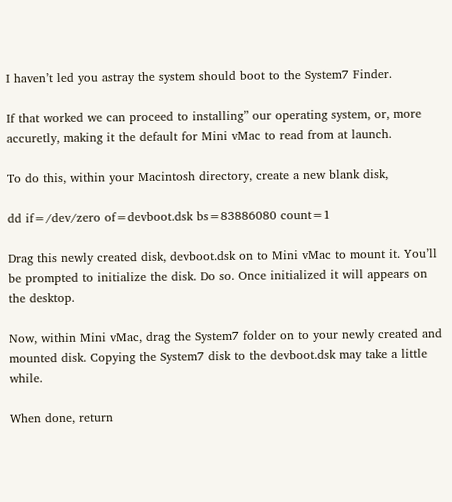I haven’t led you astray the system should boot to the System7 Finder.

If that worked we can proceed to installing” our operating system, or, more accuretly, making it the default for Mini vMac to read from at launch.

To do this, within your Macintosh directory, create a new blank disk,

dd if=/dev/zero of=devboot.dsk bs=83886080 count=1

Drag this newly created disk, devboot.dsk on to Mini vMac to mount it. You’ll be prompted to initialize the disk. Do so. Once initialized it will appears on the desktop.

Now, within Mini vMac, drag the System7 folder on to your newly created and mounted disk. Copying the System7 disk to the devboot.dsk may take a little while.

When done, return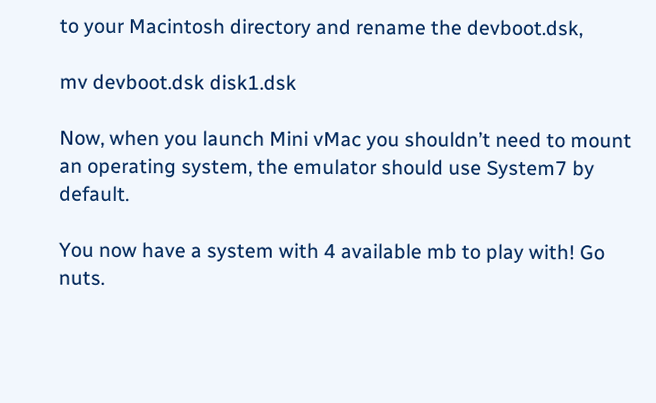to your Macintosh directory and rename the devboot.dsk,

mv devboot.dsk disk1.dsk

Now, when you launch Mini vMac you shouldn’t need to mount an operating system, the emulator should use System7 by default.

You now have a system with 4 available mb to play with! Go nuts.